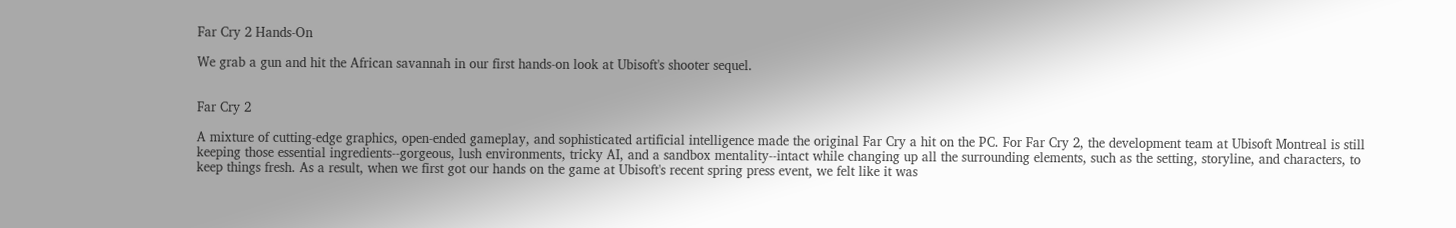Far Cry 2 Hands-On

We grab a gun and hit the African savannah in our first hands-on look at Ubisoft's shooter sequel.


Far Cry 2

A mixture of cutting-edge graphics, open-ended gameplay, and sophisticated artificial intelligence made the original Far Cry a hit on the PC. For Far Cry 2, the development team at Ubisoft Montreal is still keeping those essential ingredients--gorgeous, lush environments, tricky AI, and a sandbox mentality--intact while changing up all the surrounding elements, such as the setting, storyline, and characters, to keep things fresh. As a result, when we first got our hands on the game at Ubisoft's recent spring press event, we felt like it was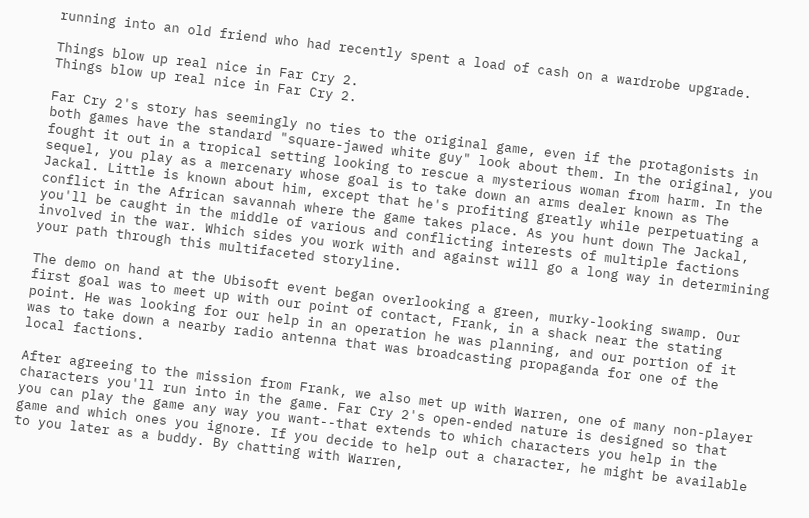running into an old friend who had recently spent a load of cash on a wardrobe upgrade.

Things blow up real nice in Far Cry 2.
Things blow up real nice in Far Cry 2.

Far Cry 2's story has seemingly no ties to the original game, even if the protagonists in both games have the standard "square-jawed white guy" look about them. In the original, you fought it out in a tropical setting looking to rescue a mysterious woman from harm. In the sequel, you play as a mercenary whose goal is to take down an arms dealer known as The Jackal. Little is known about him, except that he's profiting greatly while perpetuating a conflict in the African savannah where the game takes place. As you hunt down The Jackal, you'll be caught in the middle of various and conflicting interests of multiple factions involved in the war. Which sides you work with and against will go a long way in determining your path through this multifaceted storyline.

The demo on hand at the Ubisoft event began overlooking a green, murky-looking swamp. Our first goal was to meet up with our point of contact, Frank, in a shack near the stating point. He was looking for our help in an operation he was planning, and our portion of it was to take down a nearby radio antenna that was broadcasting propaganda for one of the local factions.

After agreeing to the mission from Frank, we also met up with Warren, one of many non-player characters you'll run into in the game. Far Cry 2's open-ended nature is designed so that you can play the game any way you want--that extends to which characters you help in the game and which ones you ignore. If you decide to help out a character, he might be available to you later as a buddy. By chatting with Warren,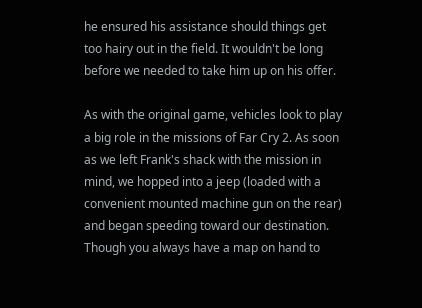he ensured his assistance should things get too hairy out in the field. It wouldn't be long before we needed to take him up on his offer.

As with the original game, vehicles look to play a big role in the missions of Far Cry 2. As soon as we left Frank's shack with the mission in mind, we hopped into a jeep (loaded with a convenient mounted machine gun on the rear) and began speeding toward our destination. Though you always have a map on hand to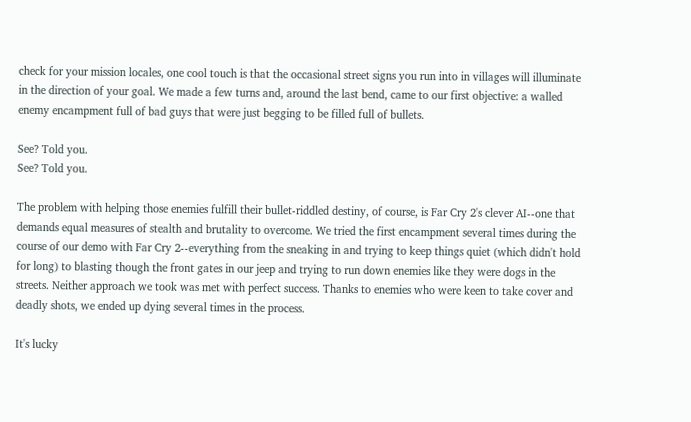check for your mission locales, one cool touch is that the occasional street signs you run into in villages will illuminate in the direction of your goal. We made a few turns and, around the last bend, came to our first objective: a walled enemy encampment full of bad guys that were just begging to be filled full of bullets.

See? Told you.
See? Told you.

The problem with helping those enemies fulfill their bullet-riddled destiny, of course, is Far Cry 2's clever AI--one that demands equal measures of stealth and brutality to overcome. We tried the first encampment several times during the course of our demo with Far Cry 2--everything from the sneaking in and trying to keep things quiet (which didn't hold for long) to blasting though the front gates in our jeep and trying to run down enemies like they were dogs in the streets. Neither approach we took was met with perfect success. Thanks to enemies who were keen to take cover and deadly shots, we ended up dying several times in the process.

It's lucky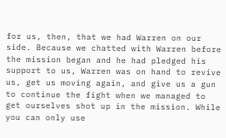for us, then, that we had Warren on our side. Because we chatted with Warren before the mission began and he had pledged his support to us, Warren was on hand to revive us, get us moving again, and give us a gun to continue the fight when we managed to get ourselves shot up in the mission. While you can only use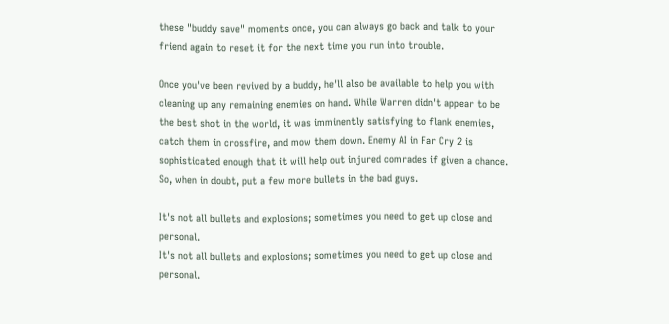these "buddy save" moments once, you can always go back and talk to your friend again to reset it for the next time you run into trouble.

Once you've been revived by a buddy, he'll also be available to help you with cleaning up any remaining enemies on hand. While Warren didn't appear to be the best shot in the world, it was imminently satisfying to flank enemies, catch them in crossfire, and mow them down. Enemy AI in Far Cry 2 is sophisticated enough that it will help out injured comrades if given a chance. So, when in doubt, put a few more bullets in the bad guys.

It's not all bullets and explosions; sometimes you need to get up close and personal.
It's not all bullets and explosions; sometimes you need to get up close and personal.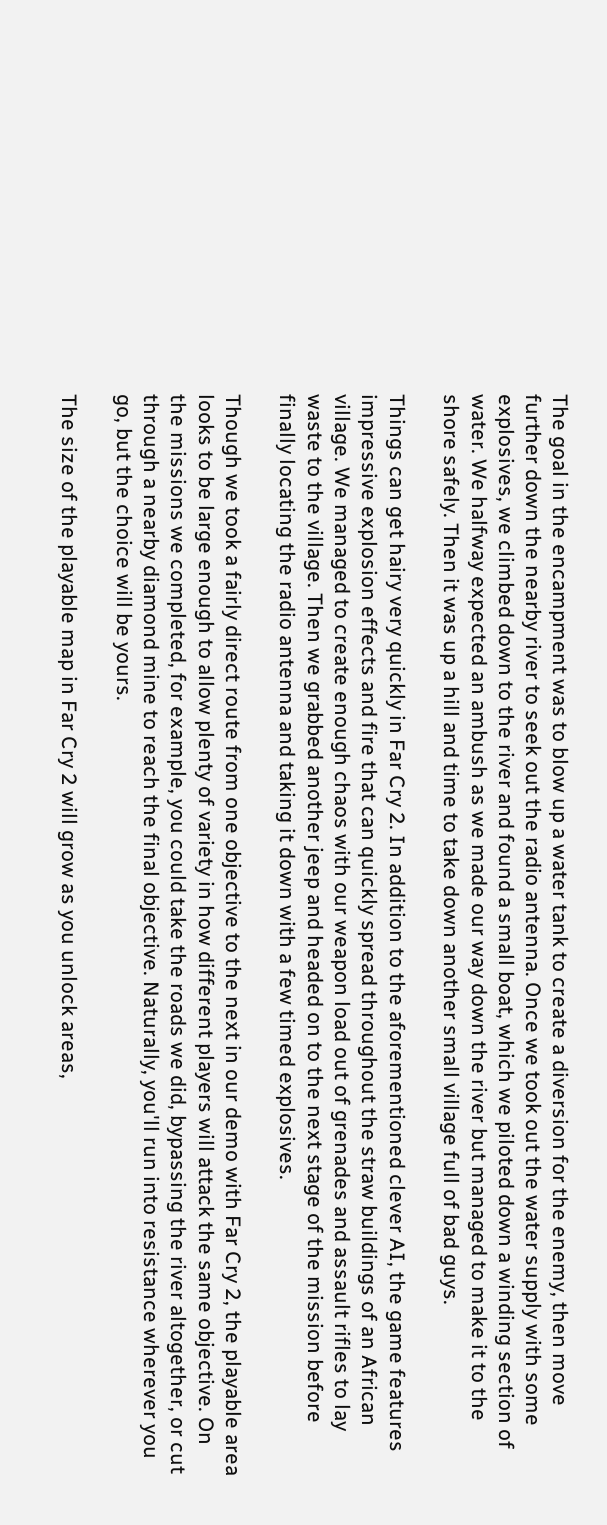The goal in the encampment was to blow up a water tank to create a diversion for the enemy, then move further down the nearby river to seek out the radio antenna. Once we took out the water supply with some explosives, we climbed down to the river and found a small boat, which we piloted down a winding section of water. We halfway expected an ambush as we made our way down the river but managed to make it to the shore safely. Then it was up a hill and time to take down another small village full of bad guys.

Things can get hairy very quickly in Far Cry 2. In addition to the aforementioned clever AI, the game features impressive explosion effects and fire that can quickly spread throughout the straw buildings of an African village. We managed to create enough chaos with our weapon load out of grenades and assault rifles to lay waste to the village. Then we grabbed another jeep and headed on to the next stage of the mission before finally locating the radio antenna and taking it down with a few timed explosives.

Though we took a fairly direct route from one objective to the next in our demo with Far Cry 2, the playable area looks to be large enough to allow plenty of variety in how different players will attack the same objective. On the missions we completed, for example, you could take the roads we did, bypassing the river altogether, or cut through a nearby diamond mine to reach the final objective. Naturally, you'll run into resistance wherever you go, but the choice will be yours.

The size of the playable map in Far Cry 2 will grow as you unlock areas,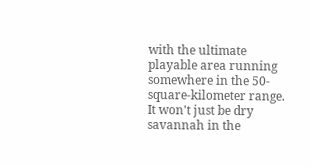with the ultimate playable area running somewhere in the 50-square-kilometer range. It won't just be dry savannah in the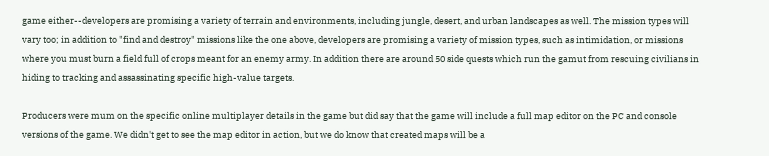game either--developers are promising a variety of terrain and environments, including jungle, desert, and urban landscapes as well. The mission types will vary too; in addition to "find and destroy" missions like the one above, developers are promising a variety of mission types, such as intimidation, or missions where you must burn a field full of crops meant for an enemy army. In addition there are around 50 side quests which run the gamut from rescuing civilians in hiding to tracking and assassinating specific high-value targets.

Producers were mum on the specific online multiplayer details in the game but did say that the game will include a full map editor on the PC and console versions of the game. We didn't get to see the map editor in action, but we do know that created maps will be a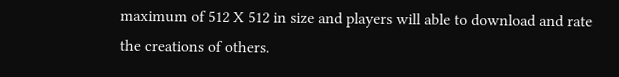maximum of 512 X 512 in size and players will able to download and rate the creations of others.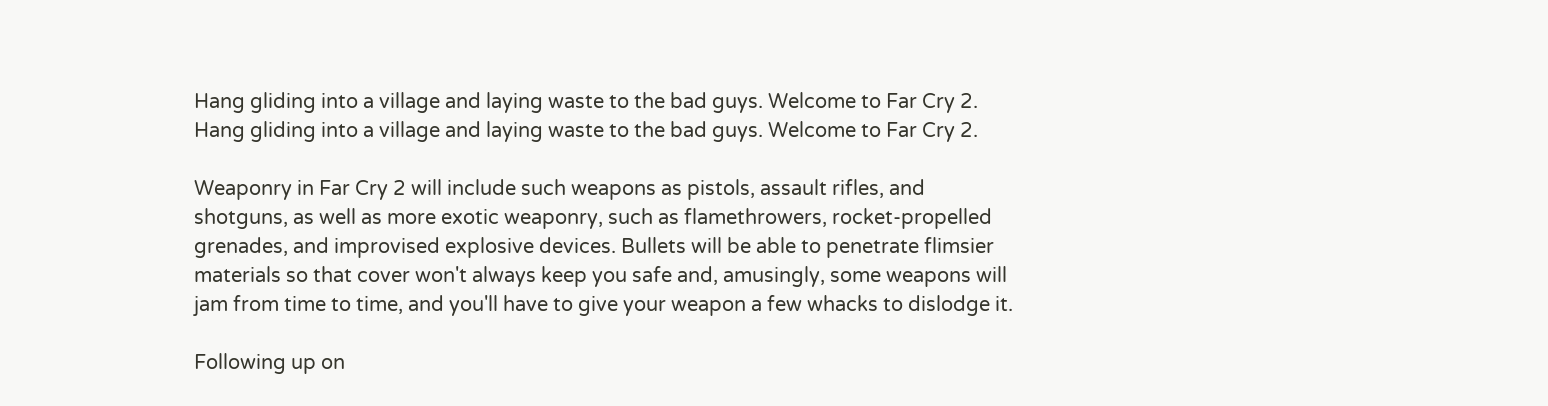Hang gliding into a village and laying waste to the bad guys. Welcome to Far Cry 2.
Hang gliding into a village and laying waste to the bad guys. Welcome to Far Cry 2.

Weaponry in Far Cry 2 will include such weapons as pistols, assault rifles, and shotguns, as well as more exotic weaponry, such as flamethrowers, rocket-propelled grenades, and improvised explosive devices. Bullets will be able to penetrate flimsier materials so that cover won't always keep you safe and, amusingly, some weapons will jam from time to time, and you'll have to give your weapon a few whacks to dislodge it.

Following up on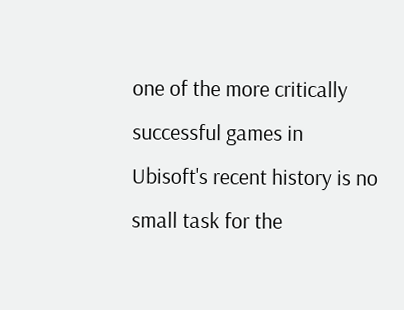one of the more critically successful games in Ubisoft's recent history is no small task for the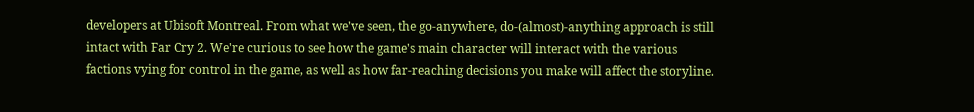developers at Ubisoft Montreal. From what we've seen, the go-anywhere, do-(almost)-anything approach is still intact with Far Cry 2. We're curious to see how the game's main character will interact with the various factions vying for control in the game, as well as how far-reaching decisions you make will affect the storyline.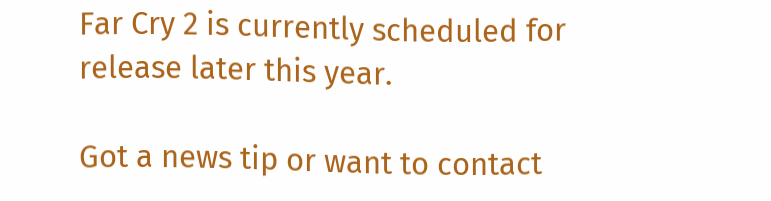Far Cry 2 is currently scheduled for release later this year.

Got a news tip or want to contact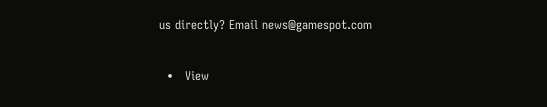us directly? Email news@gamespot.com

  •   View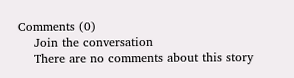Comments (0)
    Join the conversation
    There are no comments about this story